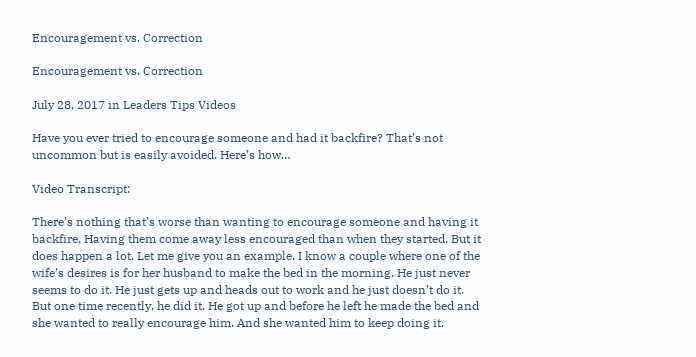Encouragement vs. Correction

Encouragement vs. Correction

July 28, 2017 in Leaders Tips Videos

Have you ever tried to encourage someone and had it backfire? That’s not uncommon but is easily avoided. Here’s how…

Video Transcript:

There’s nothing that’s worse than wanting to encourage someone and having it backfire. Having them come away less encouraged than when they started. But it does happen a lot. Let me give you an example. I know a couple where one of the wife’s desires is for her husband to make the bed in the morning. He just never seems to do it. He just gets up and heads out to work and he just doesn’t do it. But one time recently, he did it. He got up and before he left he made the bed and she wanted to really encourage him. And she wanted him to keep doing it.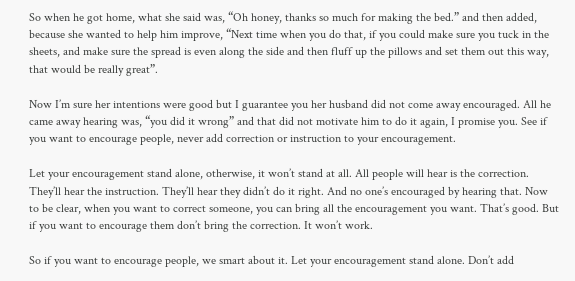So when he got home, what she said was, “Oh honey, thanks so much for making the bed.” and then added, because she wanted to help him improve, “Next time when you do that, if you could make sure you tuck in the sheets, and make sure the spread is even along the side and then fluff up the pillows and set them out this way, that would be really great”.

Now I’m sure her intentions were good but I guarantee you her husband did not come away encouraged. All he came away hearing was, “you did it wrong” and that did not motivate him to do it again, I promise you. See if you want to encourage people, never add correction or instruction to your encouragement.

Let your encouragement stand alone, otherwise, it won’t stand at all. All people will hear is the correction. They’ll hear the instruction. They’ll hear they didn’t do it right. And no one’s encouraged by hearing that. Now to be clear, when you want to correct someone, you can bring all the encouragement you want. That’s good. But if you want to encourage them don’t bring the correction. It won’t work.

So if you want to encourage people, we smart about it. Let your encouragement stand alone. Don’t add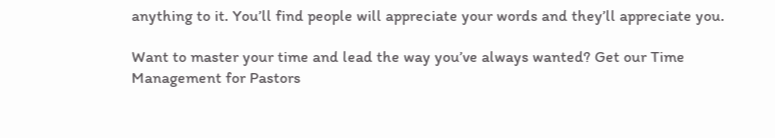anything to it. You’ll find people will appreciate your words and they’ll appreciate you.

Want to master your time and lead the way you’ve always wanted? Get our Time Management for Pastors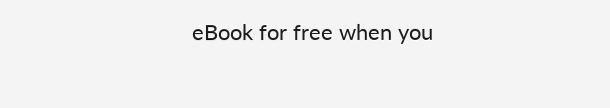eBook for free when you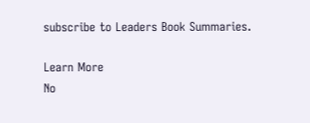subscribe to Leaders Book Summaries.

Learn More
No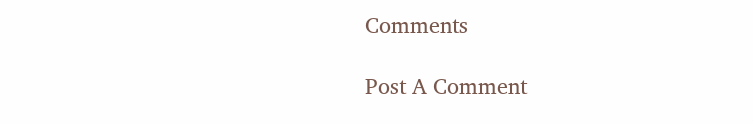Comments

Post A Comment